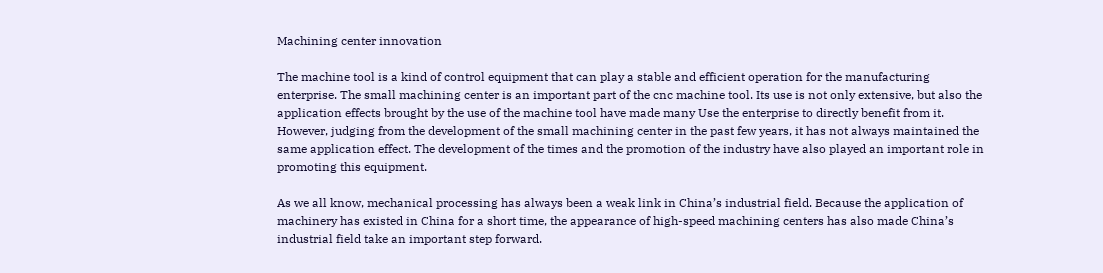Machining center innovation

The machine tool is a kind of control equipment that can play a stable and efficient operation for the manufacturing enterprise. The small machining center is an important part of the cnc machine tool. Its use is not only extensive, but also the application effects brought by the use of the machine tool have made many Use the enterprise to directly benefit from it. However, judging from the development of the small machining center in the past few years, it has not always maintained the same application effect. The development of the times and the promotion of the industry have also played an important role in promoting this equipment.

As we all know, mechanical processing has always been a weak link in China’s industrial field. Because the application of machinery has existed in China for a short time, the appearance of high-speed machining centers has also made China’s industrial field take an important step forward.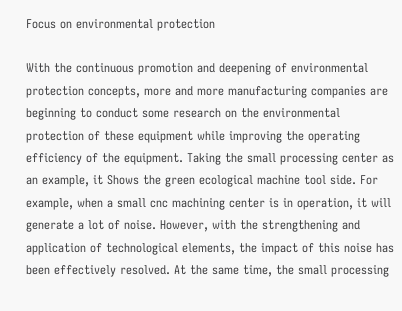Focus on environmental protection

With the continuous promotion and deepening of environmental protection concepts, more and more manufacturing companies are beginning to conduct some research on the environmental protection of these equipment while improving the operating efficiency of the equipment. Taking the small processing center as an example, it Shows the green ecological machine tool side. For example, when a small cnc machining center is in operation, it will generate a lot of noise. However, with the strengthening and application of technological elements, the impact of this noise has been effectively resolved. At the same time, the small processing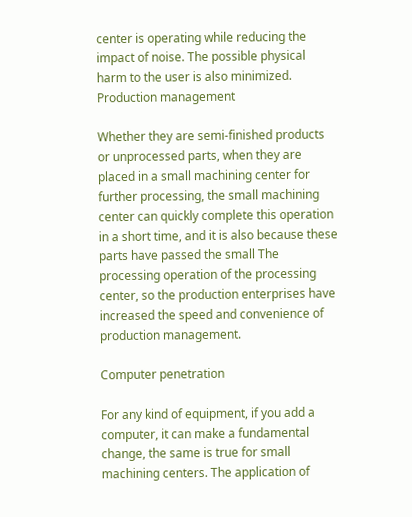center is operating while reducing the impact of noise. The possible physical harm to the user is also minimized.
Production management

Whether they are semi-finished products or unprocessed parts, when they are placed in a small machining center for further processing, the small machining center can quickly complete this operation in a short time, and it is also because these parts have passed the small The processing operation of the processing center, so the production enterprises have increased the speed and convenience of production management.

Computer penetration

For any kind of equipment, if you add a computer, it can make a fundamental change, the same is true for small machining centers. The application of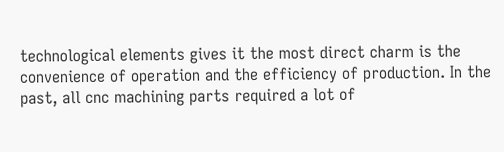technological elements gives it the most direct charm is the convenience of operation and the efficiency of production. In the past, all cnc machining parts required a lot of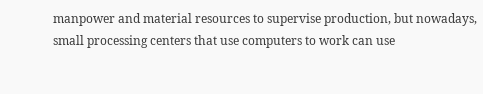manpower and material resources to supervise production, but nowadays, small processing centers that use computers to work can use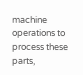machine operations to process these parts,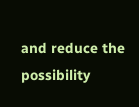and reduce the possibility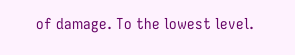of damage. To the lowest level.